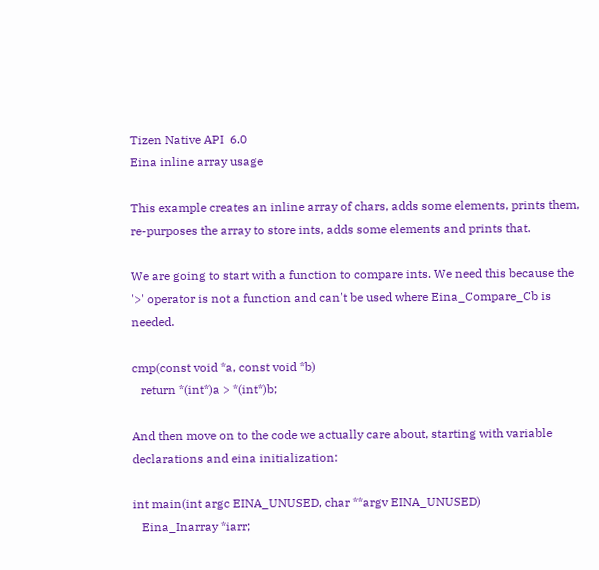Tizen Native API  6.0
Eina inline array usage

This example creates an inline array of chars, adds some elements, prints them, re-purposes the array to store ints, adds some elements and prints that.

We are going to start with a function to compare ints. We need this because the '>' operator is not a function and can't be used where Eina_Compare_Cb is needed.

cmp(const void *a, const void *b)
   return *(int*)a > *(int*)b;

And then move on to the code we actually care about, starting with variable declarations and eina initialization:

int main(int argc EINA_UNUSED, char **argv EINA_UNUSED)
   Eina_Inarray *iarr;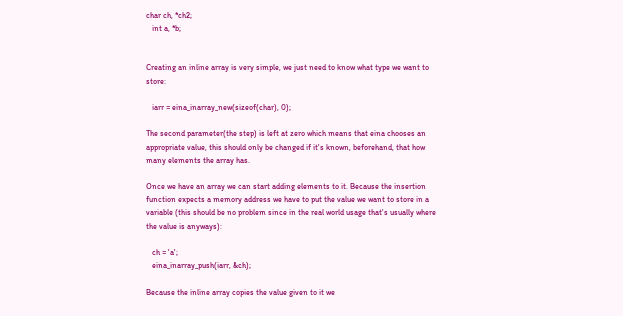char ch, *ch2;
   int a, *b;


Creating an inline array is very simple, we just need to know what type we want to store:

   iarr = eina_inarray_new(sizeof(char), 0);

The second parameter(the step) is left at zero which means that eina chooses an appropriate value, this should only be changed if it's known, beforehand, that how many elements the array has.

Once we have an array we can start adding elements to it. Because the insertion function expects a memory address we have to put the value we want to store in a variable (this should be no problem since in the real world usage that's usually where the value is anyways):

   ch = 'a';
   eina_inarray_push(iarr, &ch);

Because the inline array copies the value given to it we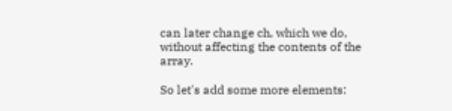can later change ch, which we do, without affecting the contents of the array.

So let's add some more elements: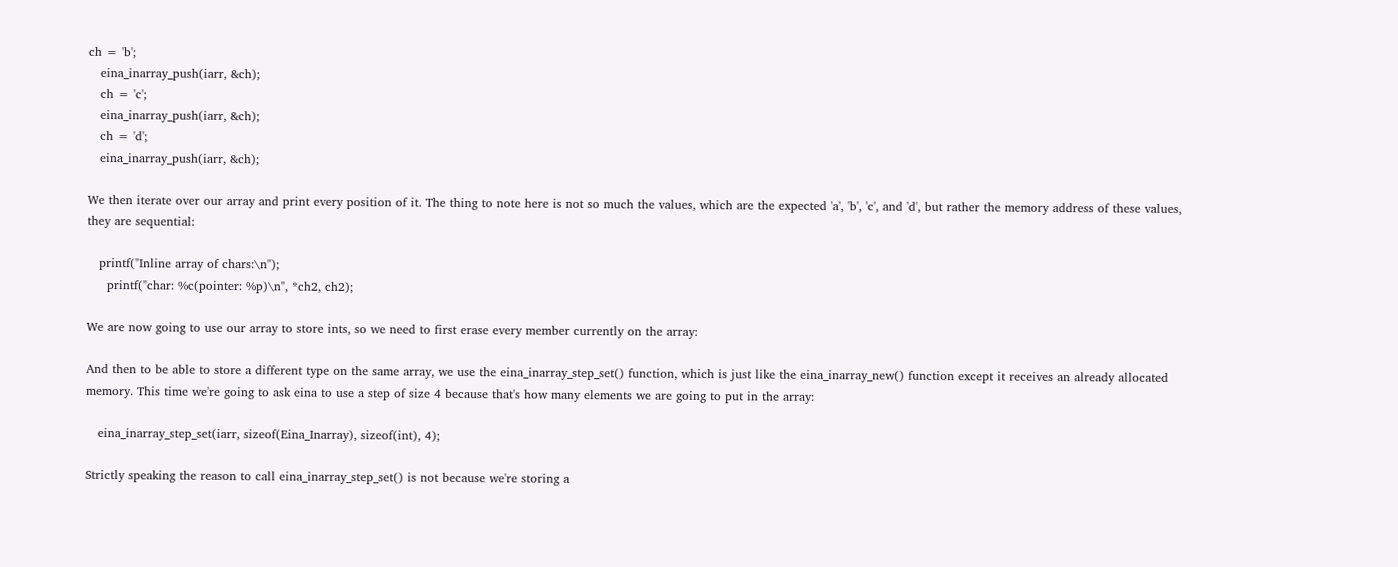ch = 'b';
   eina_inarray_push(iarr, &ch);
   ch = 'c';
   eina_inarray_push(iarr, &ch);
   ch = 'd';
   eina_inarray_push(iarr, &ch);

We then iterate over our array and print every position of it. The thing to note here is not so much the values, which are the expected 'a', 'b', 'c', and 'd', but rather the memory address of these values, they are sequential:

   printf("Inline array of chars:\n");
     printf("char: %c(pointer: %p)\n", *ch2, ch2);

We are now going to use our array to store ints, so we need to first erase every member currently on the array:

And then to be able to store a different type on the same array, we use the eina_inarray_step_set() function, which is just like the eina_inarray_new() function except it receives an already allocated memory. This time we're going to ask eina to use a step of size 4 because that's how many elements we are going to put in the array:

   eina_inarray_step_set(iarr, sizeof(Eina_Inarray), sizeof(int), 4);

Strictly speaking the reason to call eina_inarray_step_set() is not because we're storing a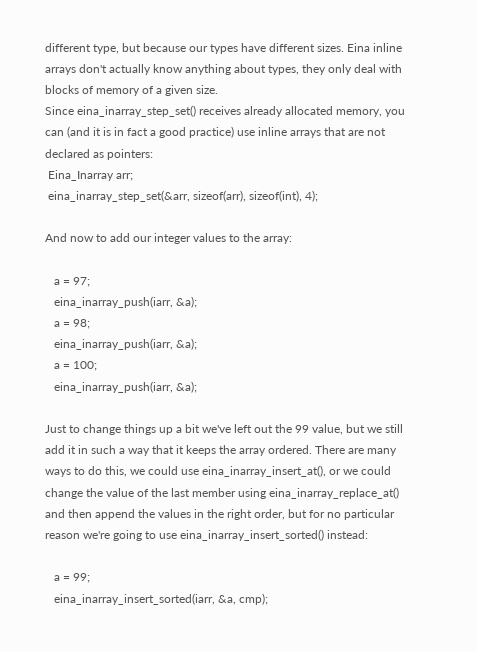different type, but because our types have different sizes. Eina inline arrays don't actually know anything about types, they only deal with blocks of memory of a given size.
Since eina_inarray_step_set() receives already allocated memory, you can (and it is in fact a good practice) use inline arrays that are not declared as pointers:
 Eina_Inarray arr;
 eina_inarray_step_set(&arr, sizeof(arr), sizeof(int), 4);

And now to add our integer values to the array:

   a = 97;
   eina_inarray_push(iarr, &a);
   a = 98;
   eina_inarray_push(iarr, &a);
   a = 100;
   eina_inarray_push(iarr, &a);

Just to change things up a bit we've left out the 99 value, but we still add it in such a way that it keeps the array ordered. There are many ways to do this, we could use eina_inarray_insert_at(), or we could change the value of the last member using eina_inarray_replace_at() and then append the values in the right order, but for no particular reason we're going to use eina_inarray_insert_sorted() instead:

   a = 99;
   eina_inarray_insert_sorted(iarr, &a, cmp);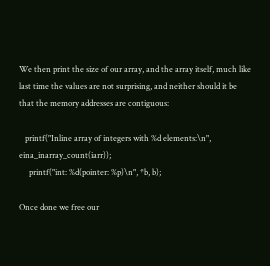We then print the size of our array, and the array itself, much like last time the values are not surprising, and neither should it be that the memory addresses are contiguous:

   printf("Inline array of integers with %d elements:\n", eina_inarray_count(iarr));
     printf("int: %d(pointer: %p)\n", *b, b);

Once done we free our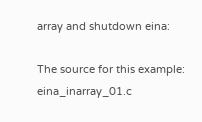array and shutdown eina:

The source for this example: eina_inarray_01.c